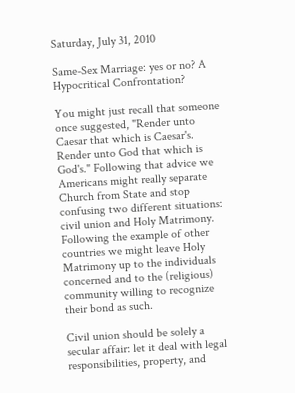Saturday, July 31, 2010

Same-Sex Marriage: yes or no? A Hypocritical Confrontation?

You might just recall that someone once suggested, "Render unto Caesar that which is Caesar's. Render unto God that which is God's." Following that advice we Americans might really separate Church from State and stop confusing two different situations: civil union and Holy Matrimony. Following the example of other countries we might leave Holy Matrimony up to the individuals concerned and to the (religious) community willing to recognize their bond as such.

Civil union should be solely a secular affair: let it deal with legal responsibilities, property, and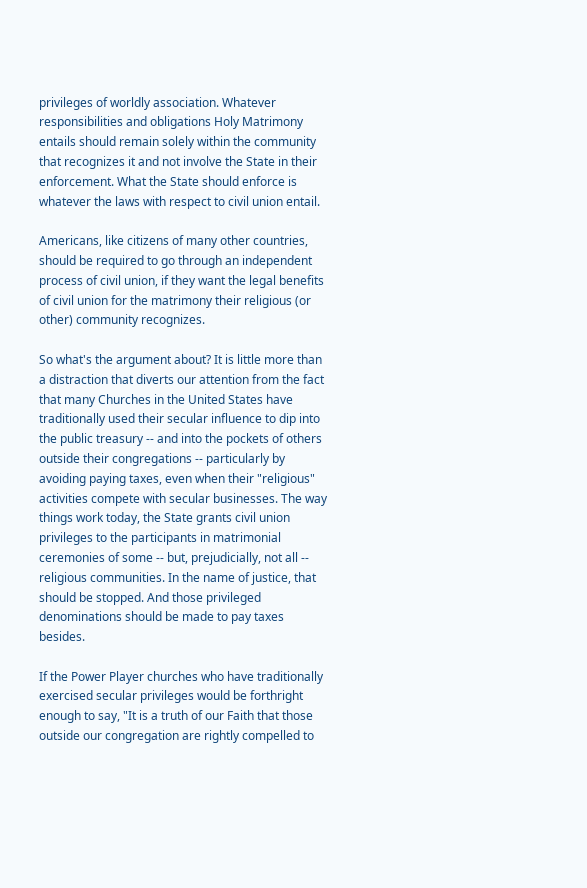privileges of worldly association. Whatever responsibilities and obligations Holy Matrimony entails should remain solely within the community that recognizes it and not involve the State in their enforcement. What the State should enforce is whatever the laws with respect to civil union entail.

Americans, like citizens of many other countries, should be required to go through an independent process of civil union, if they want the legal benefits of civil union for the matrimony their religious (or other) community recognizes.

So what's the argument about? It is little more than a distraction that diverts our attention from the fact that many Churches in the United States have traditionally used their secular influence to dip into the public treasury -- and into the pockets of others outside their congregations -- particularly by avoiding paying taxes, even when their "religious" activities compete with secular businesses. The way things work today, the State grants civil union privileges to the participants in matrimonial ceremonies of some -- but, prejudicially, not all -- religious communities. In the name of justice, that should be stopped. And those privileged denominations should be made to pay taxes besides.

If the Power Player churches who have traditionally exercised secular privileges would be forthright enough to say, "It is a truth of our Faith that those outside our congregation are rightly compelled to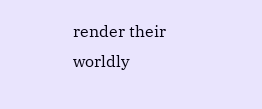render their worldly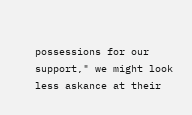possessions for our support," we might look less askance at their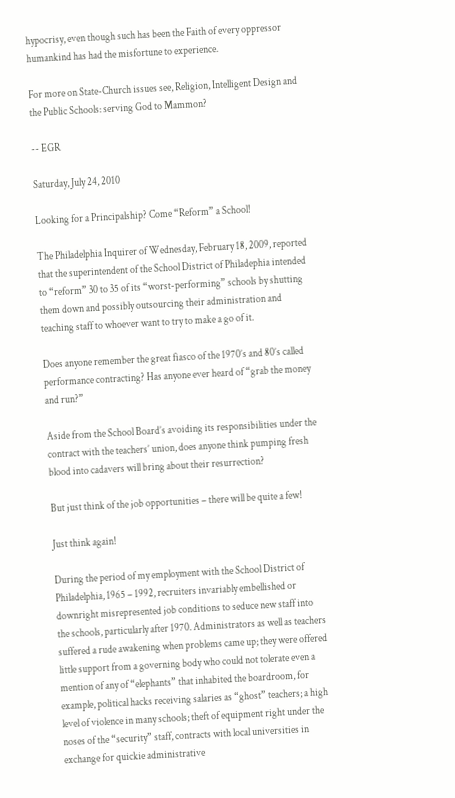hypocrisy, even though such has been the Faith of every oppressor humankind has had the misfortune to experience.

For more on State-Church issues see, Religion, Intelligent Design and the Public Schools: serving God to Mammon?

-- EGR

Saturday, July 24, 2010

Looking for a Principalship? Come “Reform” a School!

The Philadelphia Inquirer of Wednesday, February 18, 2009, reported that the superintendent of the School District of Philadephia intended to “reform” 30 to 35 of its “worst-performing” schools by shutting them down and possibly outsourcing their administration and teaching staff to whoever want to try to make a go of it.

Does anyone remember the great fiasco of the 1970’s and 80’s called performance contracting? Has anyone ever heard of “grab the money and run?”

Aside from the School Board’s avoiding its responsibilities under the contract with the teachers’ union, does anyone think pumping fresh blood into cadavers will bring about their resurrection?

But just think of the job opportunities – there will be quite a few!

Just think again!

During the period of my employment with the School District of Philadelphia, 1965 – 1992, recruiters invariably embellished or downright misrepresented job conditions to seduce new staff into the schools, particularly after 1970. Administrators as well as teachers suffered a rude awakening when problems came up; they were offered little support from a governing body who could not tolerate even a mention of any of “elephants” that inhabited the boardroom, for example, political hacks receiving salaries as “ghost” teachers; a high level of violence in many schools; theft of equipment right under the noses of the “security” staff, contracts with local universities in exchange for quickie administrative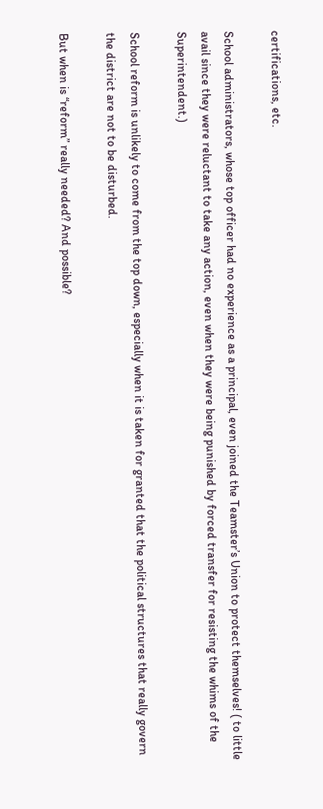certifications, etc.

School administrators, whose top officer had no experience as a principal, even joined the Teamster’s Union to protect themselves! ( to little avail since they were reluctant to take any action, even when they were being punished by forced transfer for resisting the whims of the Superintendent.)

School reform is unlikely to come from the top down, especially when it is taken for granted that the political structures that really govern the district are not to be disturbed.

But when is “reform” really needed? And possible?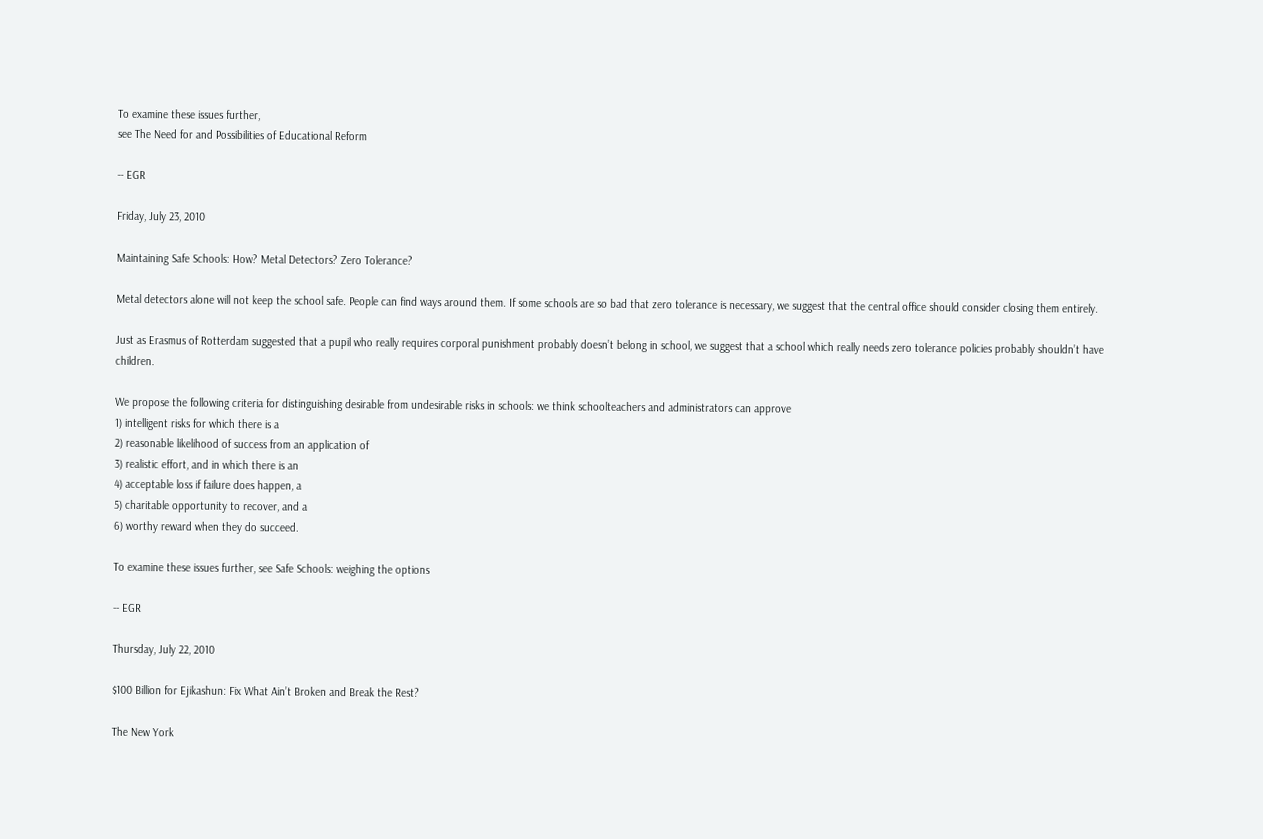To examine these issues further,
see The Need for and Possibilities of Educational Reform

-- EGR

Friday, July 23, 2010

Maintaining Safe Schools: How? Metal Detectors? Zero Tolerance?

Metal detectors alone will not keep the school safe. People can find ways around them. If some schools are so bad that zero tolerance is necessary, we suggest that the central office should consider closing them entirely.

Just as Erasmus of Rotterdam suggested that a pupil who really requires corporal punishment probably doesn’t belong in school, we suggest that a school which really needs zero tolerance policies probably shouldn’t have children.

We propose the following criteria for distinguishing desirable from undesirable risks in schools: we think schoolteachers and administrators can approve
1) intelligent risks for which there is a
2) reasonable likelihood of success from an application of
3) realistic effort, and in which there is an
4) acceptable loss if failure does happen, a
5) charitable opportunity to recover, and a
6) worthy reward when they do succeed.

To examine these issues further, see Safe Schools: weighing the options

-- EGR

Thursday, July 22, 2010

$100 Billion for Ejikashun: Fix What Ain’t Broken and Break the Rest?

The New York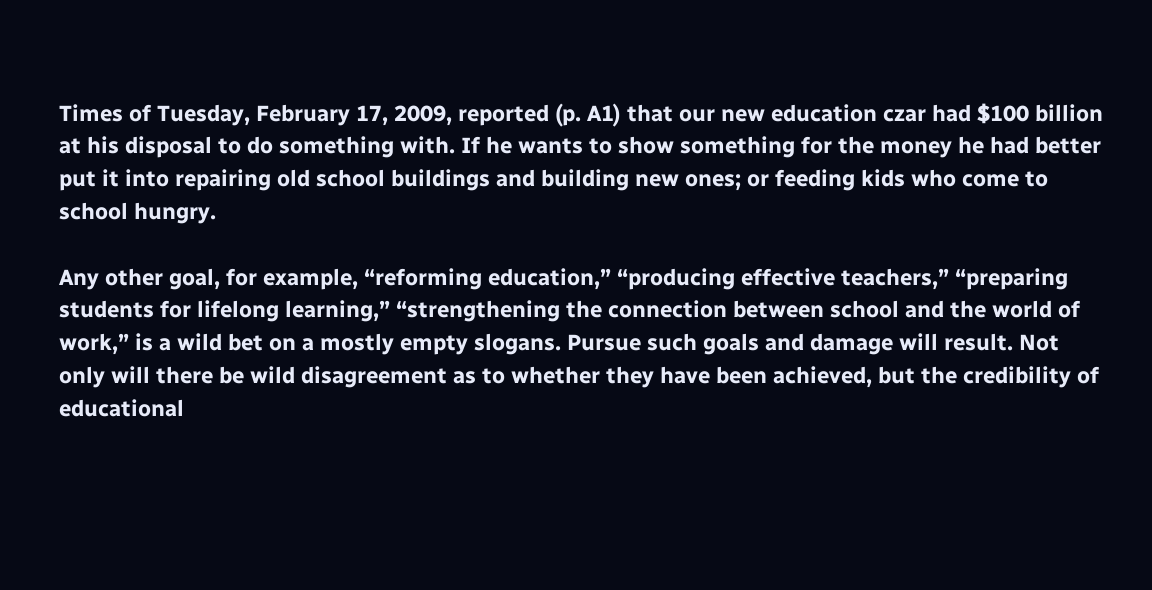Times of Tuesday, February 17, 2009, reported (p. A1) that our new education czar had $100 billion at his disposal to do something with. If he wants to show something for the money he had better put it into repairing old school buildings and building new ones; or feeding kids who come to school hungry.

Any other goal, for example, “reforming education,” “producing effective teachers,” “preparing students for lifelong learning,” “strengthening the connection between school and the world of work,” is a wild bet on a mostly empty slogans. Pursue such goals and damage will result. Not only will there be wild disagreement as to whether they have been achieved, but the credibility of educational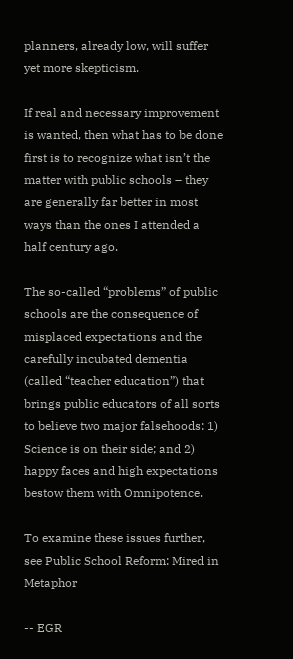planners, already low, will suffer yet more skepticism.

If real and necessary improvement is wanted, then what has to be done first is to recognize what isn’t the matter with public schools – they are generally far better in most ways than the ones I attended a half century ago.

The so-called “problems” of public schools are the consequence of misplaced expectations and the carefully incubated dementia (called “teacher education”) that brings public educators of all sorts to believe two major falsehoods: 1) Science is on their side; and 2) happy faces and high expectations bestow them with Omnipotence.

To examine these issues further, see Public School Reform: Mired in Metaphor

-- EGR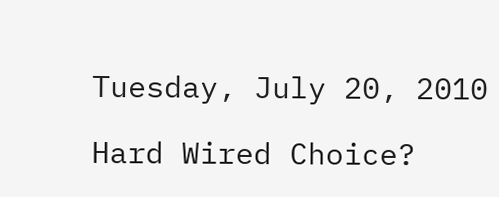Tuesday, July 20, 2010

Hard Wired Choice?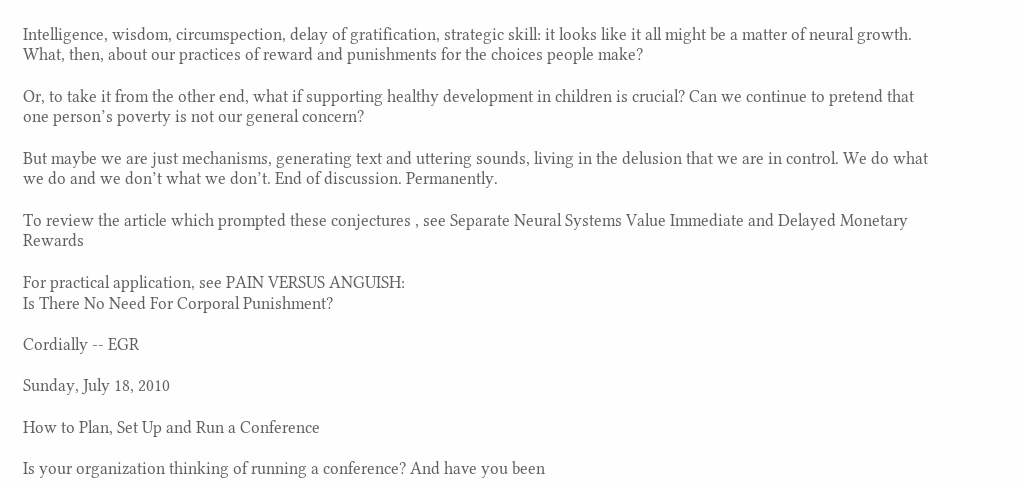Intelligence, wisdom, circumspection, delay of gratification, strategic skill: it looks like it all might be a matter of neural growth. What, then, about our practices of reward and punishments for the choices people make?

Or, to take it from the other end, what if supporting healthy development in children is crucial? Can we continue to pretend that one person’s poverty is not our general concern?

But maybe we are just mechanisms, generating text and uttering sounds, living in the delusion that we are in control. We do what we do and we don’t what we don’t. End of discussion. Permanently.

To review the article which prompted these conjectures , see Separate Neural Systems Value Immediate and Delayed Monetary Rewards

For practical application, see PAIN VERSUS ANGUISH:
Is There No Need For Corporal Punishment?

Cordially -- EGR

Sunday, July 18, 2010

How to Plan, Set Up and Run a Conference

Is your organization thinking of running a conference? And have you been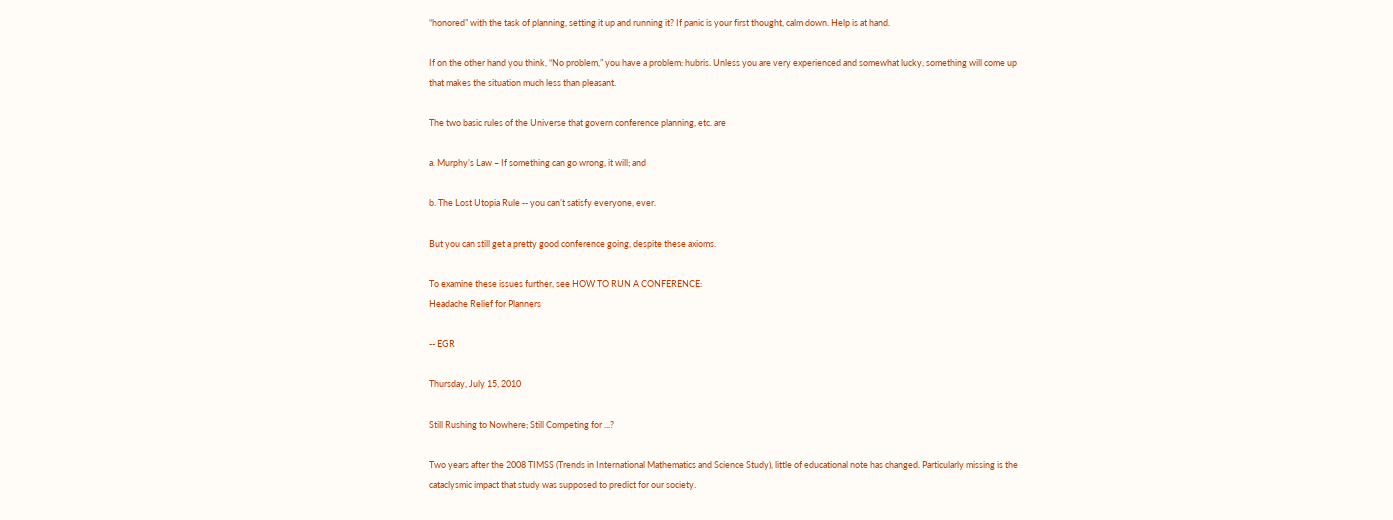“honored” with the task of planning, setting it up and running it? If panic is your first thought, calm down. Help is at hand.

If on the other hand you think, “No problem,” you have a problem: hubris. Unless you are very experienced and somewhat lucky, something will come up that makes the situation much less than pleasant.

The two basic rules of the Universe that govern conference planning, etc. are

a. Murphy’s Law – If something can go wrong, it will; and

b. The Lost Utopia Rule -- you can’t satisfy everyone, ever.

But you can still get a pretty good conference going, despite these axioms.

To examine these issues further, see HOW TO RUN A CONFERENCE:
Headache Relief for Planners

-- EGR

Thursday, July 15, 2010

Still Rushing to Nowhere; Still Competing for ...?

Two years after the 2008 TIMSS (Trends in International Mathematics and Science Study), little of educational note has changed. Particularly missing is the cataclysmic impact that study was supposed to predict for our society.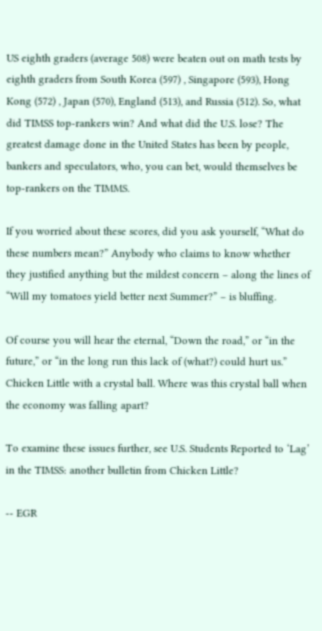US eighth graders (average 508) were beaten out on math tests by eighth graders from South Korea (597) , Singapore (593), Hong Kong (572) , Japan (570), England (513), and Russia (512). So, what did TIMSS top-rankers win? And what did the U.S. lose? The greatest damage done in the United States has been by people, bankers and speculators, who, you can bet, would themselves be top-rankers on the TIMMS.

If you worried about these scores, did you ask yourself, “What do these numbers mean?” Anybody who claims to know whether they justified anything but the mildest concern – along the lines of “Will my tomatoes yield better next Summer?” – is bluffing.

Of course you will hear the eternal, “Down the road,” or “in the future,” or “in the long run this lack of (what?) could hurt us.” Chicken Little with a crystal ball. Where was this crystal ball when the economy was falling apart?

To examine these issues further, see U.S. Students Reported to ‘Lag’ in the TIMSS: another bulletin from Chicken Little?

-- EGR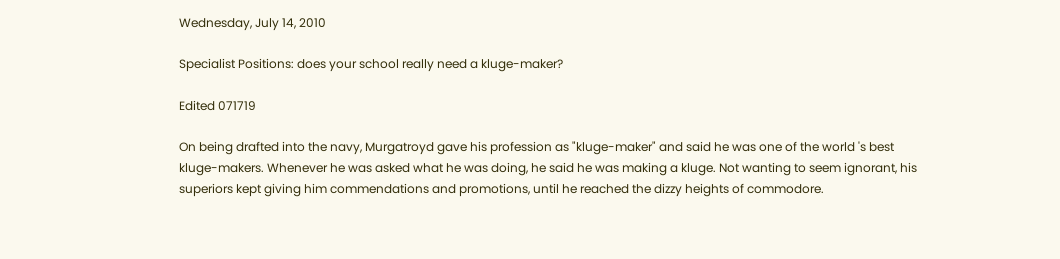Wednesday, July 14, 2010

Specialist Positions: does your school really need a kluge-maker?

Edited 071719

On being drafted into the navy, Murgatroyd gave his profession as "kluge-maker" and said he was one of the world 's best kluge-makers. Whenever he was asked what he was doing, he said he was making a kluge. Not wanting to seem ignorant, his superiors kept giving him commendations and promotions, until he reached the dizzy heights of commodore.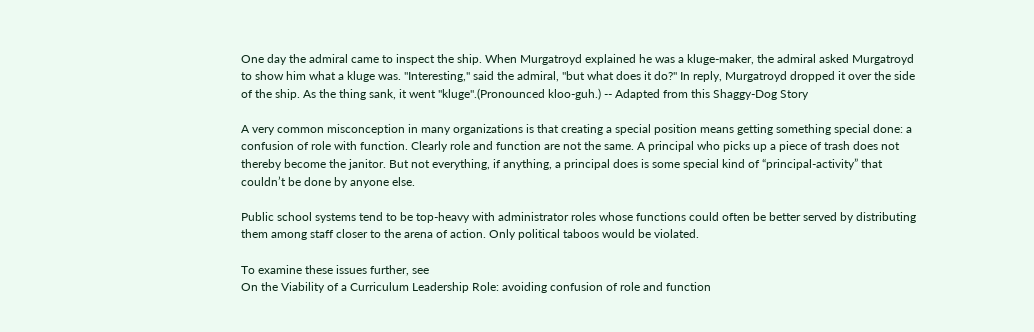One day the admiral came to inspect the ship. When Murgatroyd explained he was a kluge-maker, the admiral asked Murgatroyd to show him what a kluge was. "Interesting," said the admiral, "but what does it do?" In reply, Murgatroyd dropped it over the side of the ship. As the thing sank, it went "kluge".(Pronounced kloo-guh.) -- Adapted from this Shaggy-Dog Story

A very common misconception in many organizations is that creating a special position means getting something special done: a confusion of role with function. Clearly role and function are not the same. A principal who picks up a piece of trash does not thereby become the janitor. But not everything, if anything, a principal does is some special kind of “principal-activity” that couldn’t be done by anyone else.

Public school systems tend to be top-heavy with administrator roles whose functions could often be better served by distributing them among staff closer to the arena of action. Only political taboos would be violated.

To examine these issues further, see
On the Viability of a Curriculum Leadership Role: avoiding confusion of role and function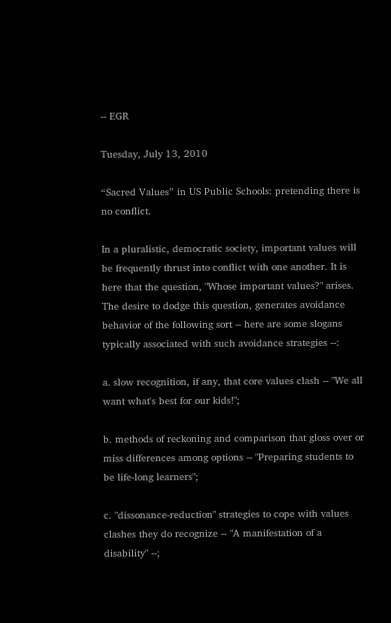-- EGR

Tuesday, July 13, 2010

“Sacred Values” in US Public Schools: pretending there is no conflict.

In a pluralistic, democratic society, important values will be frequently thrust into conflict with one another. It is here that the question, "Whose important values?" arises. The desire to dodge this question, generates avoidance behavior of the following sort -- here are some slogans typically associated with such avoidance strategies --:

a. slow recognition, if any, that core values clash -- "We all want what's best for our kids!";

b. methods of reckoning and comparison that gloss over or miss differences among options -- "Preparing students to be life-long learners";

c. "dissonance-reduction" strategies to cope with values clashes they do recognize -- "A manifestation of a disability" --;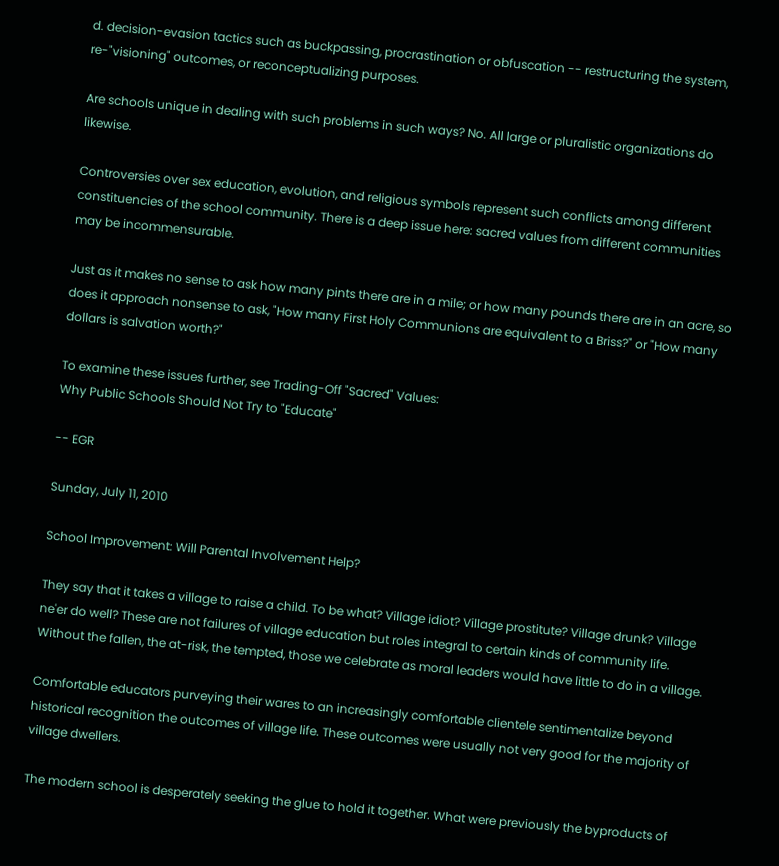d. decision-evasion tactics such as buckpassing, procrastination or obfuscation -- restructuring the system, re-"visioning" outcomes, or reconceptualizing purposes.

Are schools unique in dealing with such problems in such ways? No. All large or pluralistic organizations do likewise.

Controversies over sex education, evolution, and religious symbols represent such conflicts among different constituencies of the school community. There is a deep issue here: sacred values from different communities may be incommensurable.

Just as it makes no sense to ask how many pints there are in a mile; or how many pounds there are in an acre, so does it approach nonsense to ask, "How many First Holy Communions are equivalent to a Briss?" or "How many dollars is salvation worth?"

To examine these issues further, see Trading-Off "Sacred" Values:
Why Public Schools Should Not Try to "Educate"

-- EGR

Sunday, July 11, 2010

School Improvement: Will Parental Involvement Help?

They say that it takes a village to raise a child. To be what? Village idiot? Village prostitute? Village drunk? Village ne'er do well? These are not failures of village education but roles integral to certain kinds of community life. Without the fallen, the at-risk, the tempted, those we celebrate as moral leaders would have little to do in a village.

Comfortable educators purveying their wares to an increasingly comfortable clientele sentimentalize beyond historical recognition the outcomes of village life. These outcomes were usually not very good for the majority of village dwellers.

The modern school is desperately seeking the glue to hold it together. What were previously the byproducts of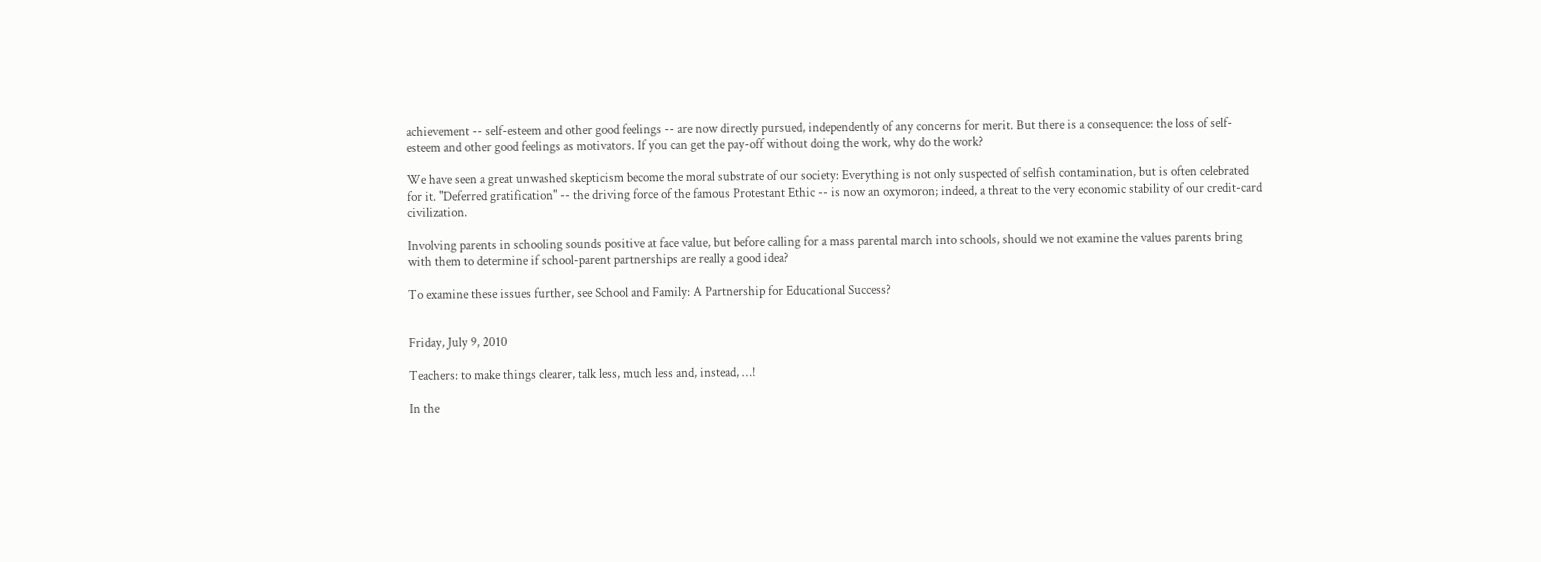achievement -- self-esteem and other good feelings -- are now directly pursued, independently of any concerns for merit. But there is a consequence: the loss of self-esteem and other good feelings as motivators. If you can get the pay-off without doing the work, why do the work?

We have seen a great unwashed skepticism become the moral substrate of our society: Everything is not only suspected of selfish contamination, but is often celebrated for it. "Deferred gratification" -- the driving force of the famous Protestant Ethic -- is now an oxymoron; indeed, a threat to the very economic stability of our credit-card civilization.

Involving parents in schooling sounds positive at face value, but before calling for a mass parental march into schools, should we not examine the values parents bring with them to determine if school-parent partnerships are really a good idea?

To examine these issues further, see School and Family: A Partnership for Educational Success?


Friday, July 9, 2010

Teachers: to make things clearer, talk less, much less and, instead, …!

In the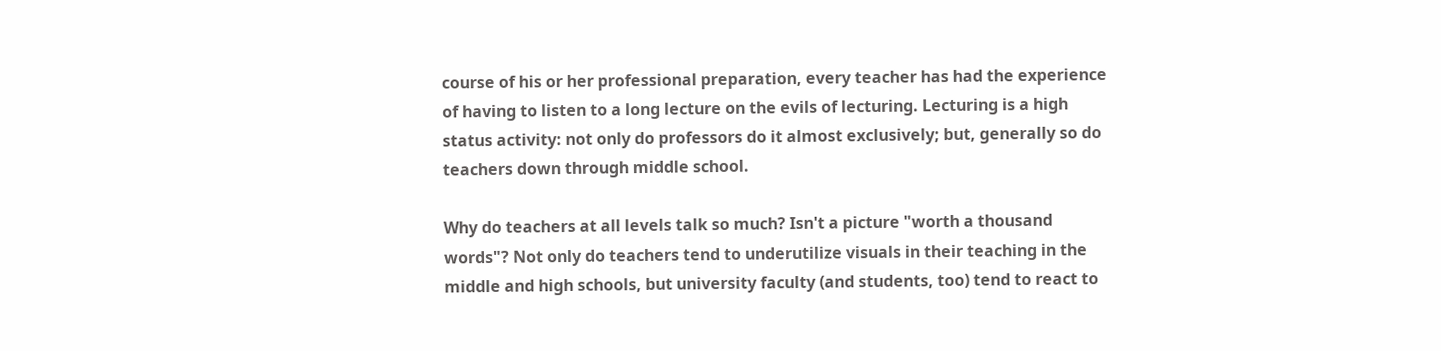course of his or her professional preparation, every teacher has had the experience of having to listen to a long lecture on the evils of lecturing. Lecturing is a high status activity: not only do professors do it almost exclusively; but, generally so do teachers down through middle school.

Why do teachers at all levels talk so much? Isn't a picture "worth a thousand words"? Not only do teachers tend to underutilize visuals in their teaching in the middle and high schools, but university faculty (and students, too) tend to react to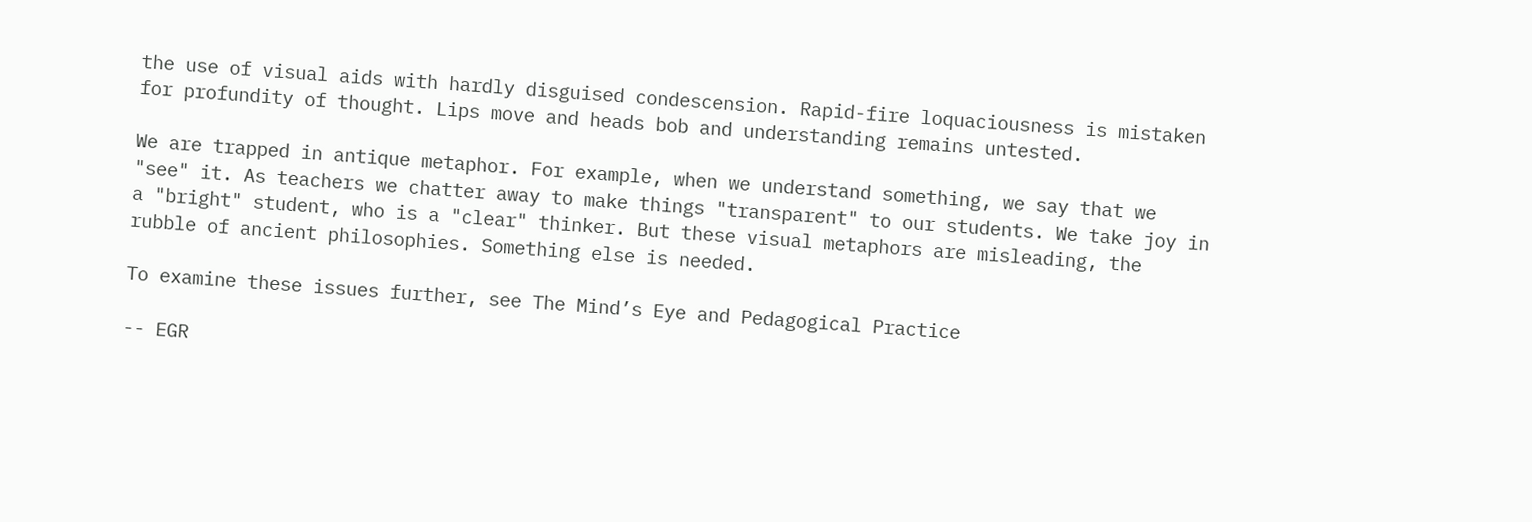the use of visual aids with hardly disguised condescension. Rapid-fire loquaciousness is mistaken for profundity of thought. Lips move and heads bob and understanding remains untested.

We are trapped in antique metaphor. For example, when we understand something, we say that we "see" it. As teachers we chatter away to make things "transparent" to our students. We take joy in a "bright" student, who is a "clear" thinker. But these visual metaphors are misleading, the rubble of ancient philosophies. Something else is needed.

To examine these issues further, see The Mind’s Eye and Pedagogical Practice

-- EGR